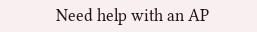Need help with an AP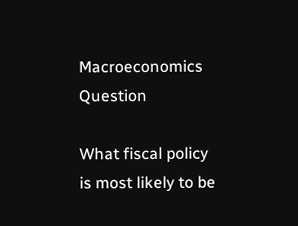Macroeconomics Question

What fiscal policy is most likely to be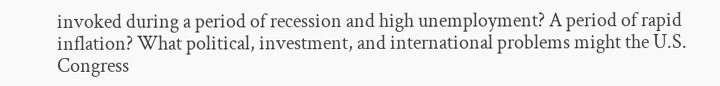invoked during a period of recession and high unemployment? A period of rapid inflation? What political, investment, and international problems might the U.S. Congress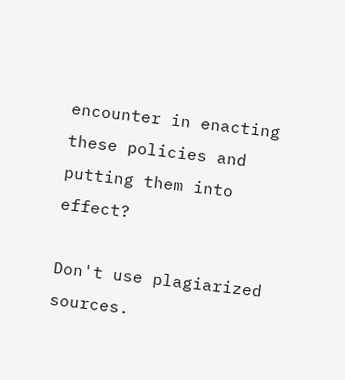encounter in enacting these policies and putting them into effect?

Don't use plagiarized sources.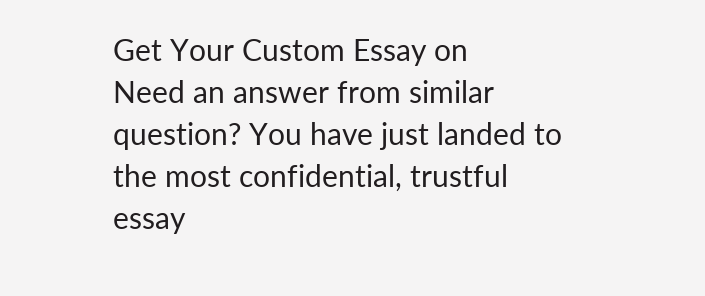Get Your Custom Essay on
Need an answer from similar question? You have just landed to the most confidential, trustful essay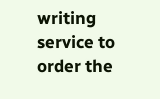writing service to order the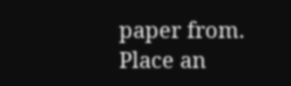paper from.
Place an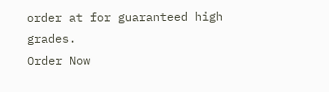order at for guaranteed high grades.
Order Now